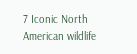7 Iconic North American wildlife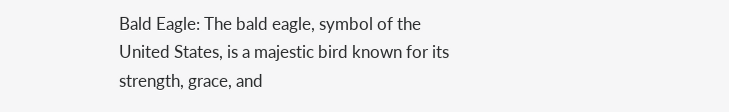Bald Eagle: The bald eagle, symbol of the United States, is a majestic bird known for its strength, grace, and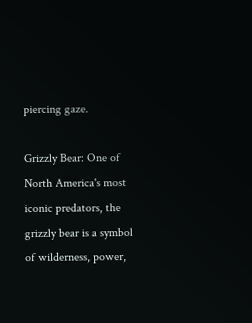piercing gaze.

Grizzly Bear: One of North America's most iconic predators, the grizzly bear is a symbol of wilderness, power,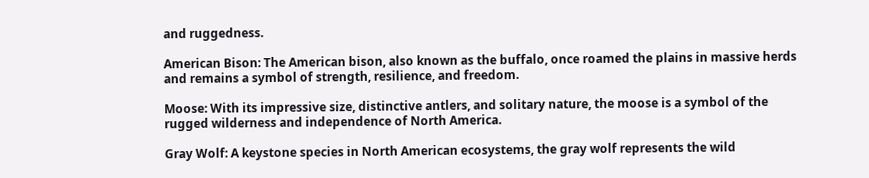and ruggedness.

American Bison: The American bison, also known as the buffalo, once roamed the plains in massive herds and remains a symbol of strength, resilience, and freedom.

Moose: With its impressive size, distinctive antlers, and solitary nature, the moose is a symbol of the rugged wilderness and independence of North America.

Gray Wolf: A keystone species in North American ecosystems, the gray wolf represents the wild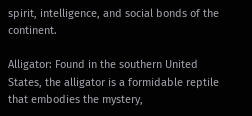spirit, intelligence, and social bonds of the continent.

Alligator: Found in the southern United States, the alligator is a formidable reptile that embodies the mystery,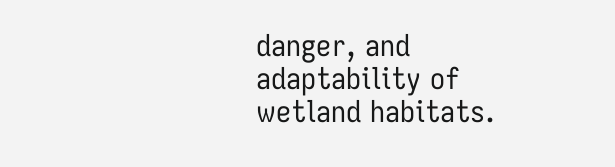danger, and adaptability of wetland habitats.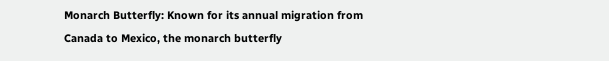Monarch Butterfly: Known for its annual migration from Canada to Mexico, the monarch butterfly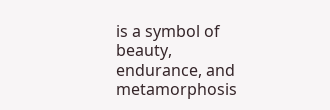is a symbol of beauty, endurance, and metamorphosis